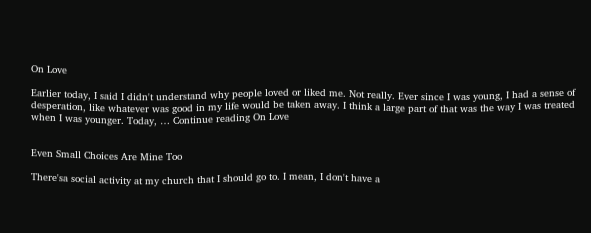On Love

Earlier today, I said I didn't understand why people loved or liked me. Not really. Ever since I was young, I had a sense of desperation, like whatever was good in my life would be taken away. I think a large part of that was the way I was treated when I was younger. Today, … Continue reading On Love


Even Small Choices Are Mine Too

There'sa social activity at my church that I should go to. I mean, I don't have a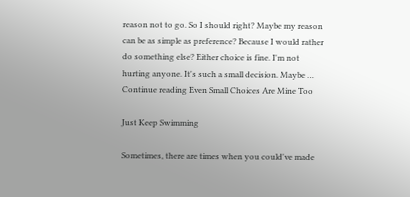reason not to go. So I should right? Maybe my reason can be as simple as preference? Because I would rather do something else? Either choice is fine. I'm not hurting anyone. It's such a small decision. Maybe … Continue reading Even Small Choices Are Mine Too

Just Keep Swimming

Sometimes, there are times when you could've made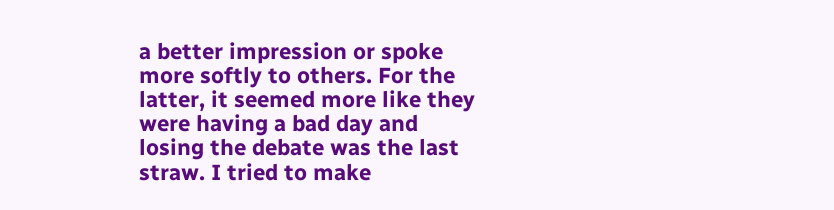a better impression or spoke more softly to others. For the latter, it seemed more like they were having a bad day and losing the debate was the last straw. I tried to make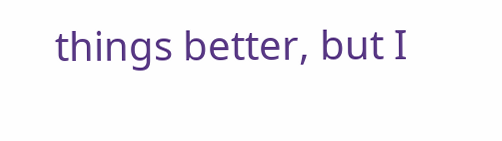things better, but I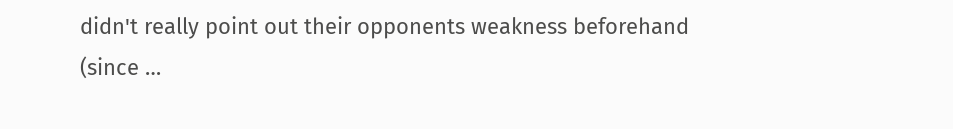didn't really point out their opponents weakness beforehand (since …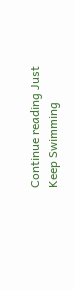Continue reading Just Keep Swimming